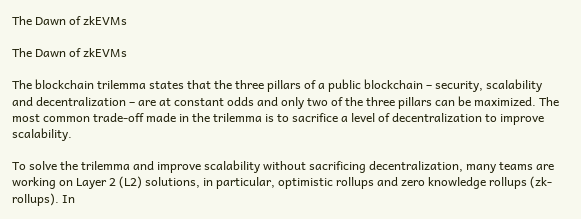The Dawn of zkEVMs

The Dawn of zkEVMs

The blockchain trilemma states that the three pillars of a public blockchain – security, scalability and decentralization – are at constant odds and only two of the three pillars can be maximized. The most common trade-off made in the trilemma is to sacrifice a level of decentralization to improve scalability.

To solve the trilemma and improve scalability without sacrificing decentralization, many teams are working on Layer 2 (L2) solutions, in particular, optimistic rollups and zero knowledge rollups (zk-rollups). In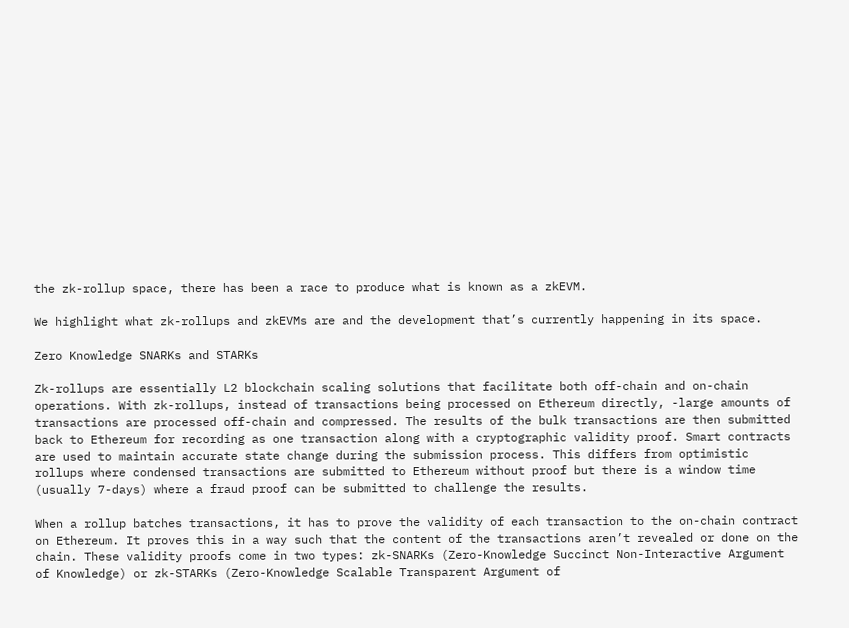the zk-rollup space, there has been a race to produce what is known as a zkEVM.

We highlight what zk-rollups and zkEVMs are and the development that’s currently happening in its space.

Zero Knowledge SNARKs and STARKs

Zk-rollups are essentially L2 blockchain scaling solutions that facilitate both off-chain and on-chain operations. With zk-rollups, instead of transactions being processed on Ethereum directly, -large amounts of transactions are processed off-chain and compressed. The results of the bulk transactions are then submitted back to Ethereum for recording as one transaction along with a cryptographic validity proof. Smart contracts are used to maintain accurate state change during the submission process. This differs from optimistic rollups where condensed transactions are submitted to Ethereum without proof but there is a window time (usually 7-days) where a fraud proof can be submitted to challenge the results.

When a rollup batches transactions, it has to prove the validity of each transaction to the on-chain contract on Ethereum. It proves this in a way such that the content of the transactions aren’t revealed or done on the chain. These validity proofs come in two types: zk-SNARKs (Zero-Knowledge Succinct Non-Interactive Argument of Knowledge) or zk-STARKs (Zero-Knowledge Scalable Transparent Argument of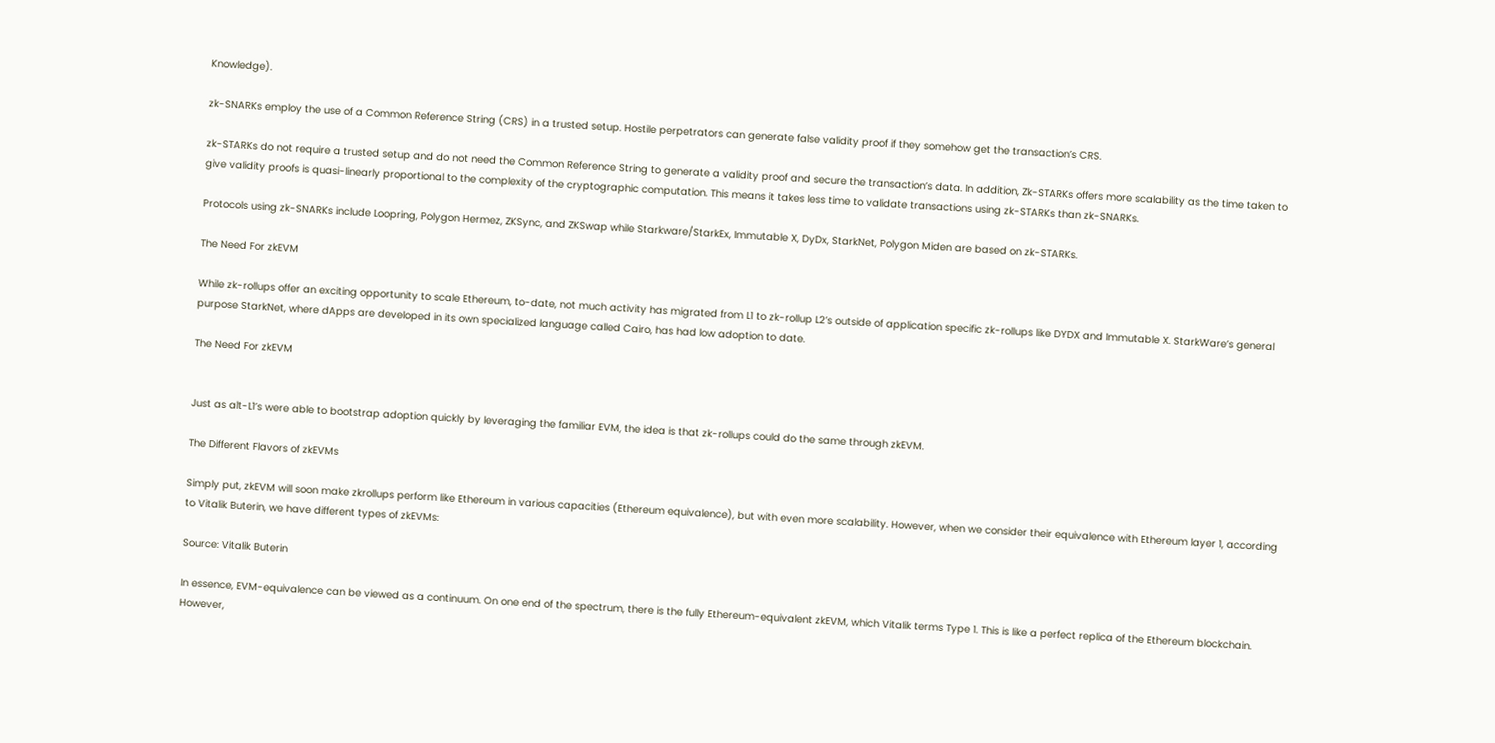Knowledge).

zk-SNARKs employ the use of a Common Reference String (CRS) in a trusted setup. Hostile perpetrators can generate false validity proof if they somehow get the transaction’s CRS.

zk-STARKs do not require a trusted setup and do not need the Common Reference String to generate a validity proof and secure the transaction’s data. In addition, Zk-STARKs offers more scalability as the time taken to give validity proofs is quasi-linearly proportional to the complexity of the cryptographic computation. This means it takes less time to validate transactions using zk-STARKs than zk-SNARKs.

Protocols using zk-SNARKs include Loopring, Polygon Hermez, ZKSync, and ZKSwap while Starkware/StarkEx, Immutable X, DyDx, StarkNet, Polygon Miden are based on zk-STARKs.

The Need For zkEVM

While zk-rollups offer an exciting opportunity to scale Ethereum, to-date, not much activity has migrated from L1 to zk-rollup L2’s outside of application specific zk-rollups like DYDX and Immutable X. StarkWare’s general purpose StarkNet, where dApps are developed in its own specialized language called Cairo, has had low adoption to date.

The Need For zkEVM


Just as alt-L1’s were able to bootstrap adoption quickly by leveraging the familiar EVM, the idea is that zk-rollups could do the same through zkEVM.

The Different Flavors of zkEVMs

Simply put, zkEVM will soon make zkrollups perform like Ethereum in various capacities (Ethereum equivalence), but with even more scalability. However, when we consider their equivalence with Ethereum layer 1, according to Vitalik Buterin, we have different types of zkEVMs:

Source: Vitalik Buterin

In essence, EVM-equivalence can be viewed as a continuum. On one end of the spectrum, there is the fully Ethereum-equivalent zkEVM, which Vitalik terms Type 1. This is like a perfect replica of the Ethereum blockchain. However,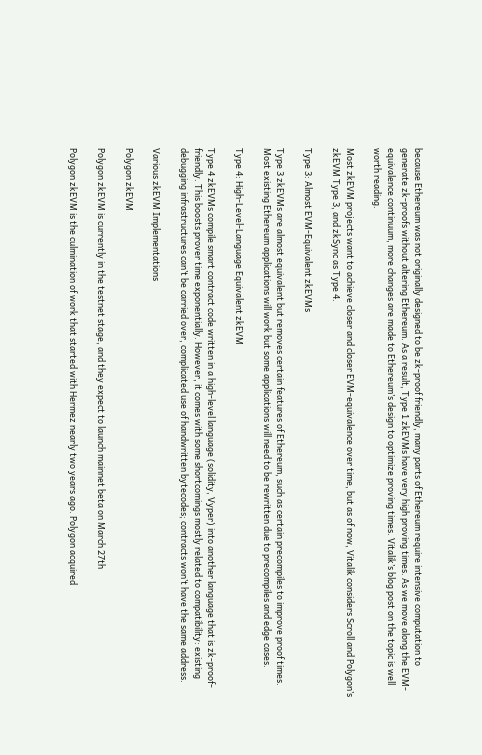because Ethereum was not originally designed to be zk-proof friendly, many parts of Ethereum require intensive computation to generate zk-proofs without altering Ethereum. As a result, Type 1 zkEVMs have very high proving times. As we move along the EVM-equivalence continuum, more changes are made to Ethereum’s design to optimize proving times. Vitalik’s blog post on the topic is well worth reading.

Most zkEVM projects want to achieve closer and closer EVM-equivalence over time, but as of now, Vitalik considers Scroll and Polygon’s zkEVM Type 3, and zkSync as Type 4.

Type 3: Almost EVM-Equivalent zkEVMs

Type 3 zkEVMs are almost equivalent but removes certain features of Ethereum, such as certain precompiles to improve proof times.  Most existing Ethereum applications will work but some applications will need to be rewritten due to precompiles and edge cases.

Type 4: High-Level-Language Equivalent zkEVM

Type 4 zkEVMs compile smart contract code written in a high-level language (solidity, Vyper) into another language that is zk-proof-friendly. This boosts prover time exponentially. However, it comes with some shortcomings mostly related to compatibility: existing debugging infrastructures can’t be carried over, complicated use of handwritten bytecodes; contracts won’t have the same address.

Various zkEVM Implementations

Polygon zkEVM

Polygon zkEVM is currently in the testnet stage, and they expect to launch mainnet beta on March 27th

Polygon zkEVM is the culmination of work that started with Hermez nearly two years ago. Polygon acquired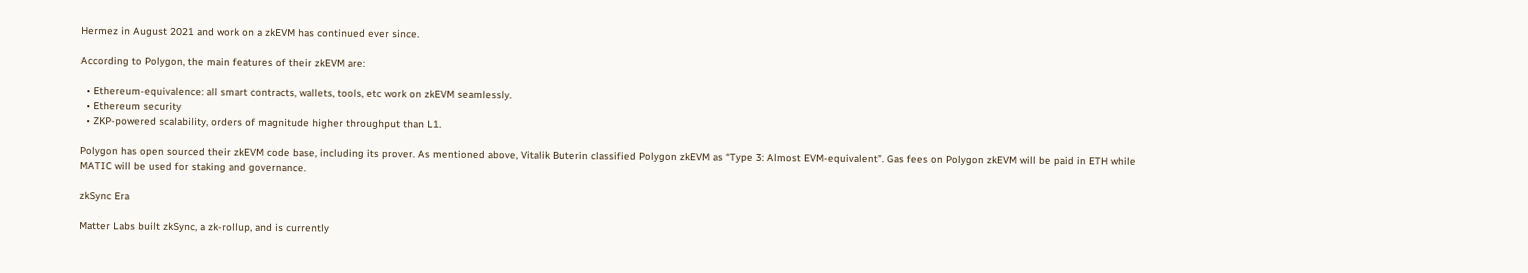Hermez in August 2021 and work on a zkEVM has continued ever since.

According to Polygon, the main features of their zkEVM are:

  • Ethereum-equivalence: all smart contracts, wallets, tools, etc work on zkEVM seamlessly.
  • Ethereum security
  • ZKP-powered scalability, orders of magnitude higher throughput than L1.

Polygon has open sourced their zkEVM code base, including its prover. As mentioned above, Vitalik Buterin classified Polygon zkEVM as “Type 3: Almost EVM-equivalent”. Gas fees on Polygon zkEVM will be paid in ETH while MATIC will be used for staking and governance.

zkSync Era

Matter Labs built zkSync, a zk-rollup, and is currently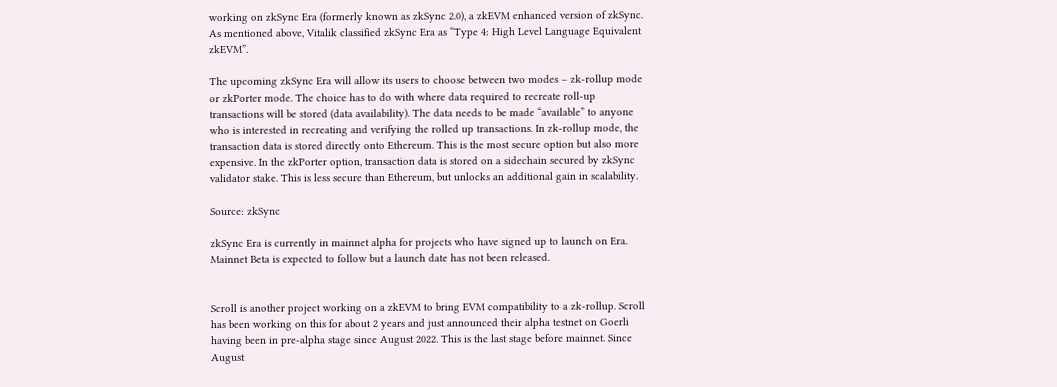working on zkSync Era (formerly known as zkSync 2.0), a zkEVM enhanced version of zkSync. As mentioned above, Vitalik classified zkSync Era as “Type 4: High Level Language Equivalent zkEVM”.

The upcoming zkSync Era will allow its users to choose between two modes – zk-rollup mode or zkPorter mode. The choice has to do with where data required to recreate roll-up transactions will be stored (data availability). The data needs to be made “available” to anyone who is interested in recreating and verifying the rolled up transactions. In zk-rollup mode, the transaction data is stored directly onto Ethereum. This is the most secure option but also more expensive. In the zkPorter option, transaction data is stored on a sidechain secured by zkSync validator stake. This is less secure than Ethereum, but unlocks an additional gain in scalability.

Source: zkSync

zkSync Era is currently in mainnet alpha for projects who have signed up to launch on Era. Mainnet Beta is expected to follow but a launch date has not been released.


Scroll is another project working on a zkEVM to bring EVM compatibility to a zk-rollup. Scroll has been working on this for about 2 years and just announced their alpha testnet on Goerli having been in pre-alpha stage since August 2022. This is the last stage before mainnet. Since August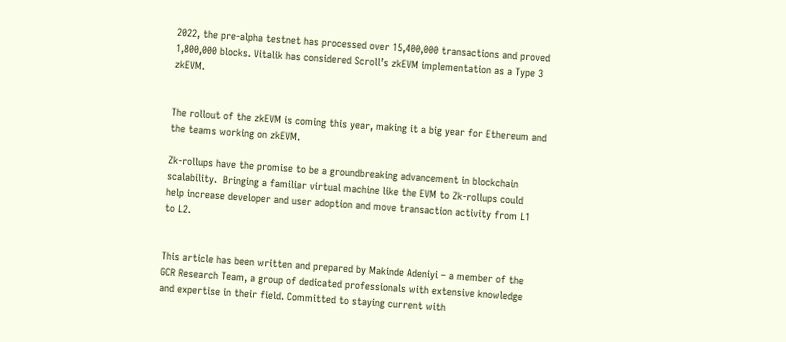2022, the pre-alpha testnet has processed over 15,400,000 transactions and proved 1,800,000 blocks. Vitalik has considered Scroll’s zkEVM implementation as a Type 3 zkEVM.


The rollout of the zkEVM is coming this year, making it a big year for Ethereum and the teams working on zkEVM.

Zk-rollups have the promise to be a groundbreaking advancement in blockchain scalability.  Bringing a familiar virtual machine like the EVM to Zk-rollups could help increase developer and user adoption and move transaction activity from L1 to L2.


This article has been written and prepared by Makinde Adeniyi – a member of the GCR Research Team, a group of dedicated professionals with extensive knowledge and expertise in their field. Committed to staying current with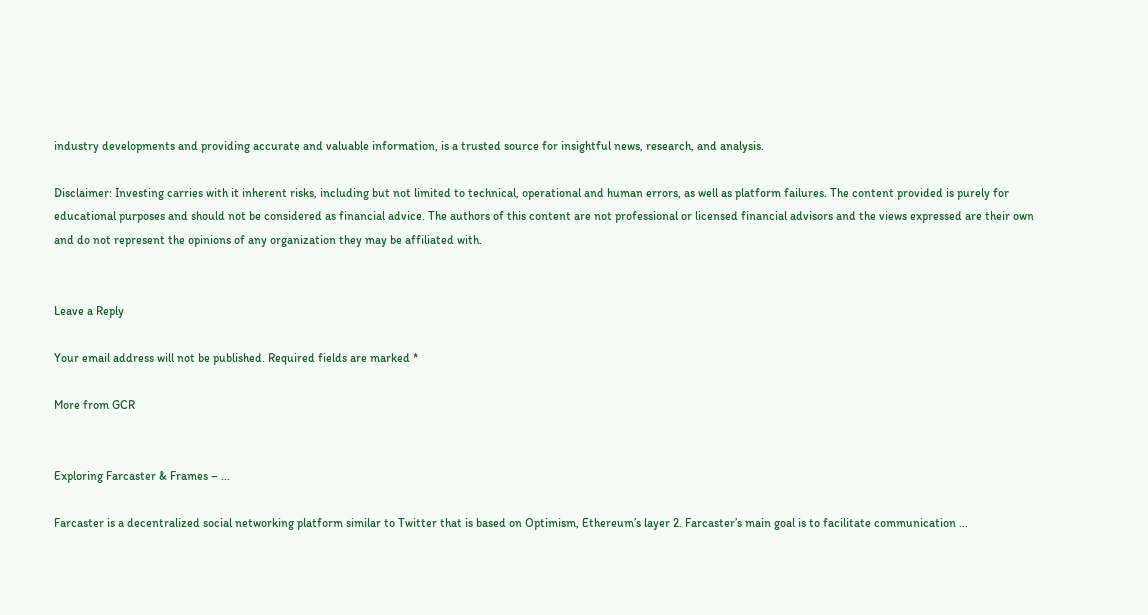industry developments and providing accurate and valuable information, is a trusted source for insightful news, research, and analysis.

Disclaimer: Investing carries with it inherent risks, including but not limited to technical, operational and human errors, as well as platform failures. The content provided is purely for educational purposes and should not be considered as financial advice. The authors of this content are not professional or licensed financial advisors and the views expressed are their own and do not represent the opinions of any organization they may be affiliated with.


Leave a Reply

Your email address will not be published. Required fields are marked *

More from GCR


Exploring Farcaster & Frames – ...

Farcaster is a decentralized social networking platform similar to Twitter that is based on Optimism, Ethereum’s layer 2. Farcaster’s main goal is to facilitate communication ...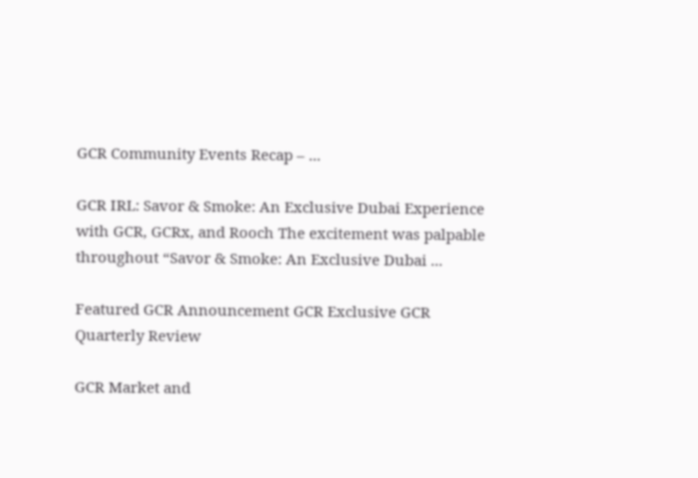GCR Community Events Recap – ...

GCR IRL: Savor & Smoke: An Exclusive Dubai Experience with GCR, GCRx, and Rooch The excitement was palpable throughout “Savor & Smoke: An Exclusive Dubai ...

Featured GCR Announcement GCR Exclusive GCR Quarterly Review

GCR Market and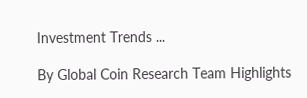Investment Trends ...

By Global Coin Research Team Highlights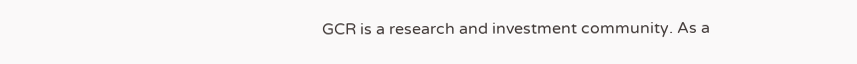GCR is a research and investment community. As a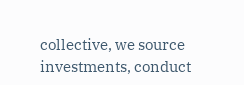collective, we source investments, conduct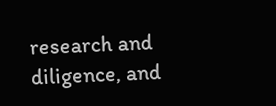research and diligence, and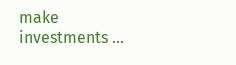make investments ...